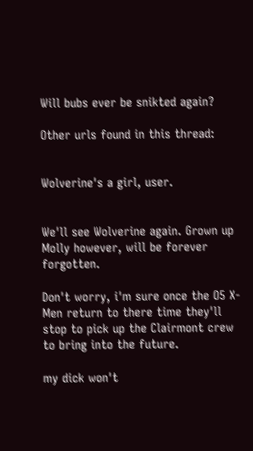Will bubs ever be snikted again?

Other urls found in this thread:


Wolverine's a girl, user.


We'll see Wolverine again. Grown up Molly however, will be forever forgotten.

Don't worry, i'm sure once the O5 X-Men return to there time they'll stop to pick up the Clairmont crew to bring into the future.

my dick won't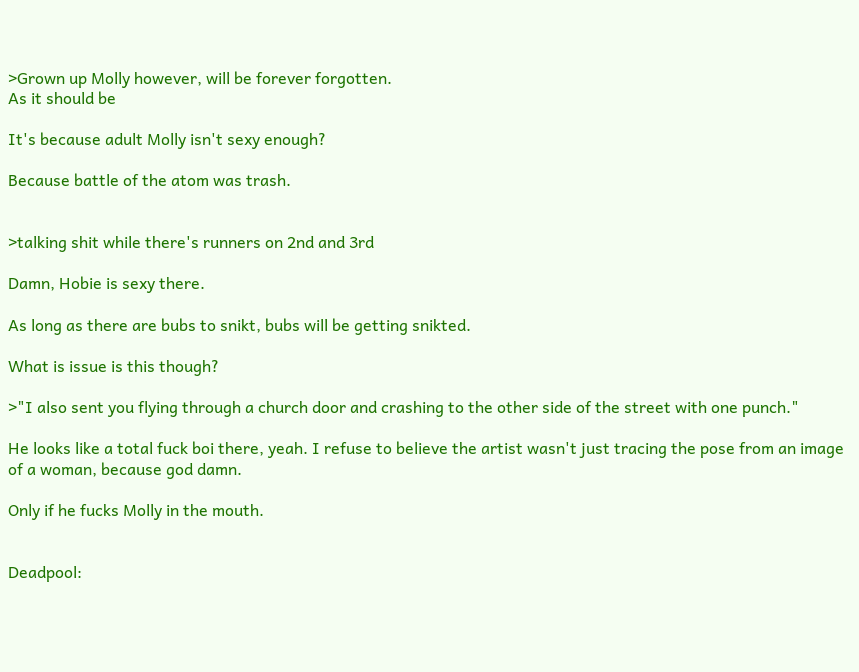>Grown up Molly however, will be forever forgotten.
As it should be

It's because adult Molly isn't sexy enough?

Because battle of the atom was trash.


>talking shit while there's runners on 2nd and 3rd

Damn, Hobie is sexy there.

As long as there are bubs to snikt, bubs will be getting snikted.

What is issue is this though?

>"I also sent you flying through a church door and crashing to the other side of the street with one punch."

He looks like a total fuck boi there, yeah. I refuse to believe the artist wasn't just tracing the pose from an image of a woman, because god damn.

Only if he fucks Molly in the mouth.


Deadpool: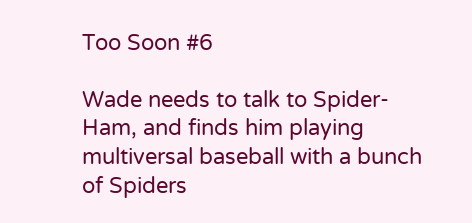Too Soon #6

Wade needs to talk to Spider-Ham, and finds him playing multiversal baseball with a bunch of Spiders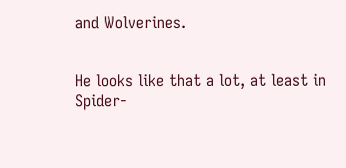and Wolverines.


He looks like that a lot, at least in Spider-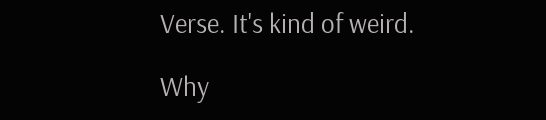Verse. It's kind of weird.

Why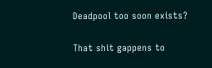Deadpool too soon exists?

That shit gappens to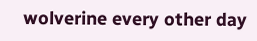wolverine every other day